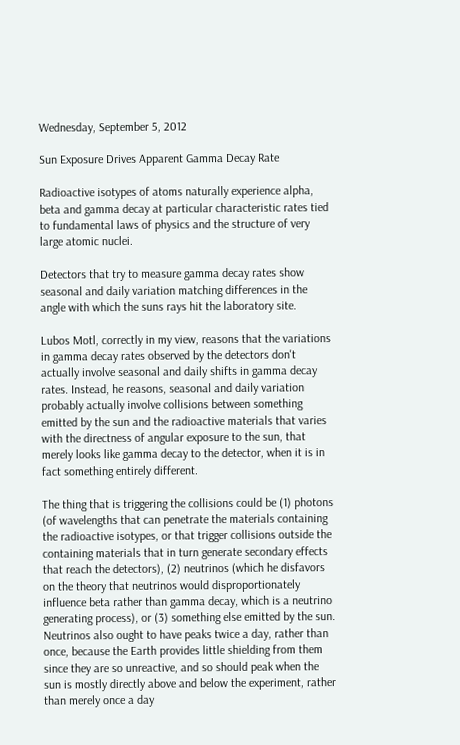Wednesday, September 5, 2012

Sun Exposure Drives Apparent Gamma Decay Rate

Radioactive isotypes of atoms naturally experience alpha, beta and gamma decay at particular characteristic rates tied to fundamental laws of physics and the structure of very large atomic nuclei.

Detectors that try to measure gamma decay rates show seasonal and daily variation matching differences in the angle with which the suns rays hit the laboratory site.

Lubos Motl, correctly in my view, reasons that the variations in gamma decay rates observed by the detectors don't actually involve seasonal and daily shifts in gamma decay rates. Instead, he reasons, seasonal and daily variation probably actually involve collisions between something emitted by the sun and the radioactive materials that varies with the directness of angular exposure to the sun, that merely looks like gamma decay to the detector, when it is in fact something entirely different.

The thing that is triggering the collisions could be (1) photons (of wavelengths that can penetrate the materials containing the radioactive isotypes, or that trigger collisions outside the containing materials that in turn generate secondary effects that reach the detectors), (2) neutrinos (which he disfavors on the theory that neutrinos would disproportionately influence beta rather than gamma decay, which is a neutrino generating process), or (3) something else emitted by the sun.  Neutrinos also ought to have peaks twice a day, rather than once, because the Earth provides little shielding from them since they are so unreactive, and so should peak when the sun is mostly directly above and below the experiment, rather than merely once a day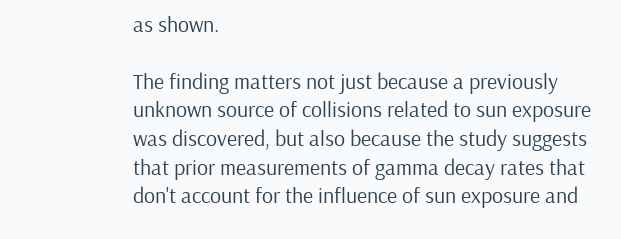as shown.

The finding matters not just because a previously unknown source of collisions related to sun exposure was discovered, but also because the study suggests that prior measurements of gamma decay rates that don't account for the influence of sun exposure and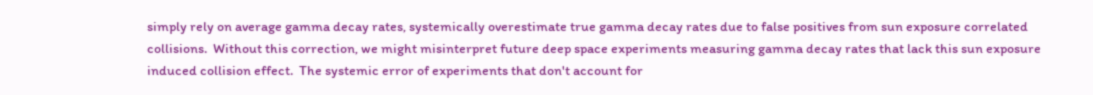simply rely on average gamma decay rates, systemically overestimate true gamma decay rates due to false positives from sun exposure correlated collisions.  Without this correction, we might misinterpret future deep space experiments measuring gamma decay rates that lack this sun exposure induced collision effect.  The systemic error of experiments that don't account for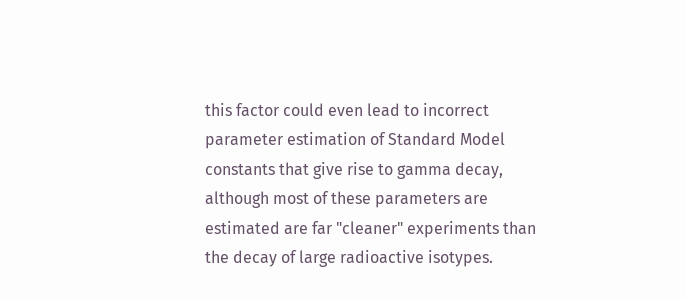this factor could even lead to incorrect parameter estimation of Standard Model constants that give rise to gamma decay, although most of these parameters are estimated are far "cleaner" experiments than the decay of large radioactive isotypes.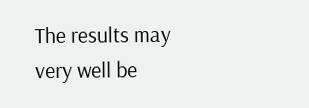The results may very well be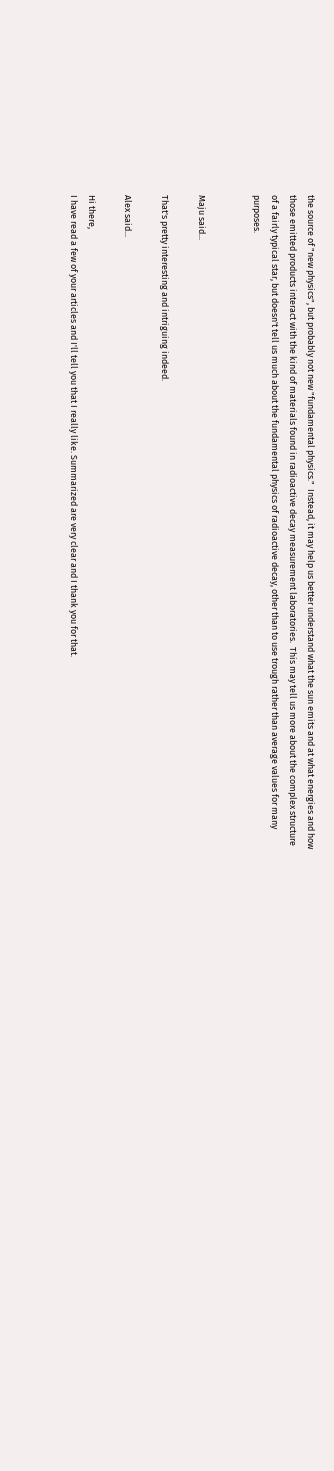the source of "new physics", but probably not new "fundamental physics."  Instead, it may help us better understand what the sun emits and at what energies and how those emitted products interact with the kind of materials found in radioactive decay measurement laboratories.  This may tell us more about the complex structure of a fairly typical star, but doesn't tell us much about the fundamental physics of radioactive decay, other than to use trough rather than average values for many purposes.


Maju said...

That's pretty interesting and intriguing indeed.

Alex said...

Hi there,
I have read a few of your articles and I'll tell you that I really like. Summarized are very clear and I thank you for that.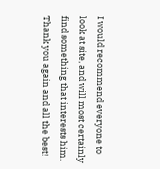I would recommend everyone to look at site, and will most certainly find something that interests him.
Thank you again and all the best!